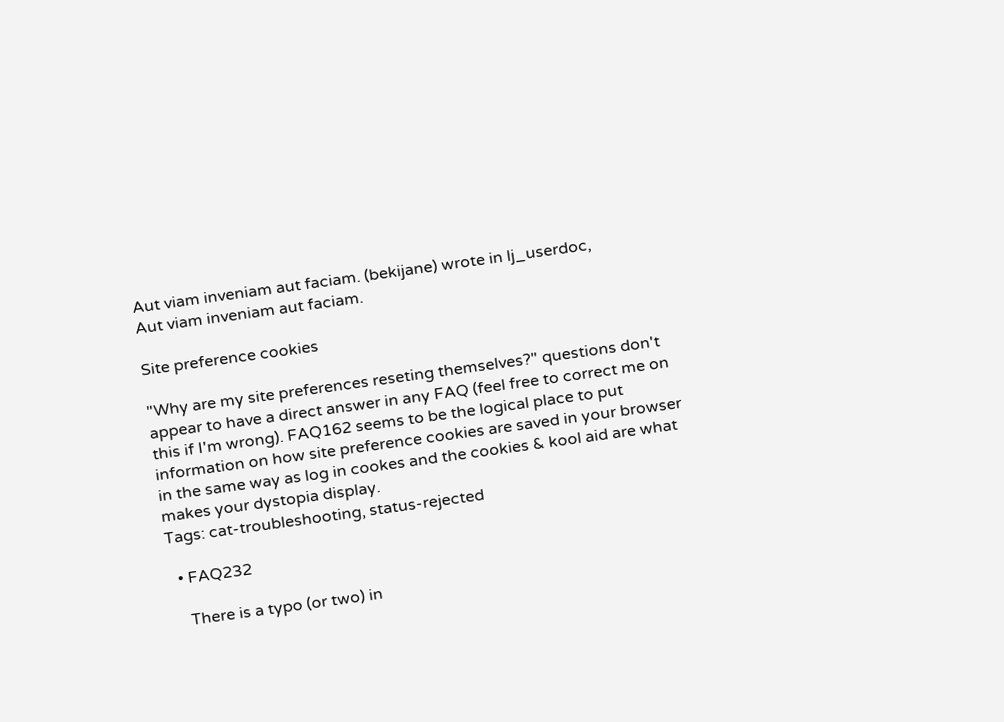Aut viam inveniam aut faciam. (bekijane) wrote in lj_userdoc,
Aut viam inveniam aut faciam.

Site preference cookies

"Why are my site preferences reseting themselves?" questions don't appear to have a direct answer in any FAQ (feel free to correct me on this if I'm wrong). FAQ162 seems to be the logical place to put information on how site preference cookies are saved in your browser in the same way as log in cookes and the cookies & kool aid are what makes your dystopia display.
Tags: cat-troubleshooting, status-rejected

  • FAQ232

    There is a typo (or two) in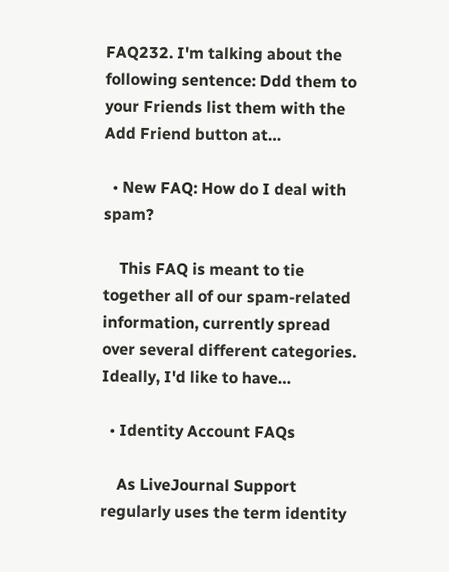FAQ232. I'm talking about the following sentence: Ddd them to your Friends list them with the Add Friend button at…

  • New FAQ: How do I deal with spam?

    This FAQ is meant to tie together all of our spam-related information, currently spread over several different categories. Ideally, I'd like to have…

  • Identity Account FAQs

    As LiveJournal Support regularly uses the term identity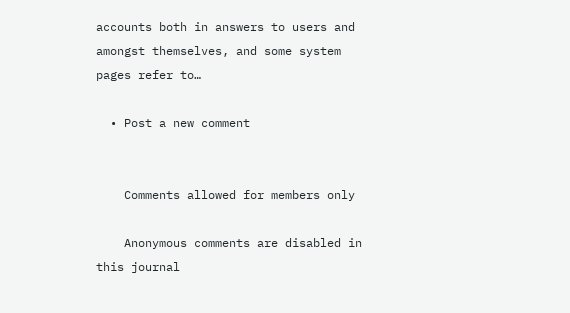accounts both in answers to users and amongst themselves, and some system pages refer to…

  • Post a new comment


    Comments allowed for members only

    Anonymous comments are disabled in this journal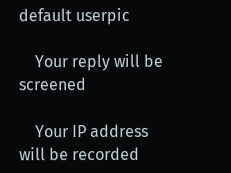default userpic

    Your reply will be screened

    Your IP address will be recorded